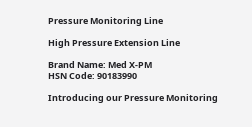Pressure Monitoring Line

High Pressure Extension Line

Brand Name: Med X-PM
HSN Code: 90183990

Introducing our Pressure Monitoring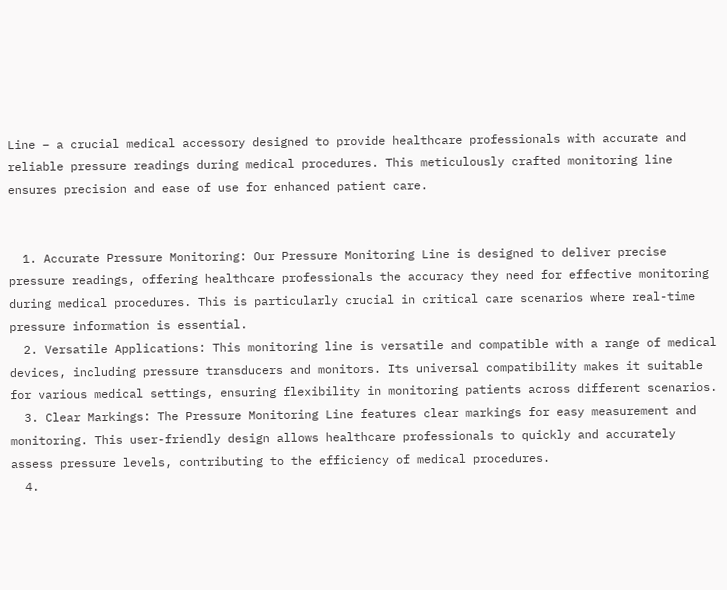Line – a crucial medical accessory designed to provide healthcare professionals with accurate and reliable pressure readings during medical procedures. This meticulously crafted monitoring line ensures precision and ease of use for enhanced patient care.


  1. Accurate Pressure Monitoring: Our Pressure Monitoring Line is designed to deliver precise pressure readings, offering healthcare professionals the accuracy they need for effective monitoring during medical procedures. This is particularly crucial in critical care scenarios where real-time pressure information is essential.
  2. Versatile Applications: This monitoring line is versatile and compatible with a range of medical devices, including pressure transducers and monitors. Its universal compatibility makes it suitable for various medical settings, ensuring flexibility in monitoring patients across different scenarios.
  3. Clear Markings: The Pressure Monitoring Line features clear markings for easy measurement and monitoring. This user-friendly design allows healthcare professionals to quickly and accurately assess pressure levels, contributing to the efficiency of medical procedures.
  4.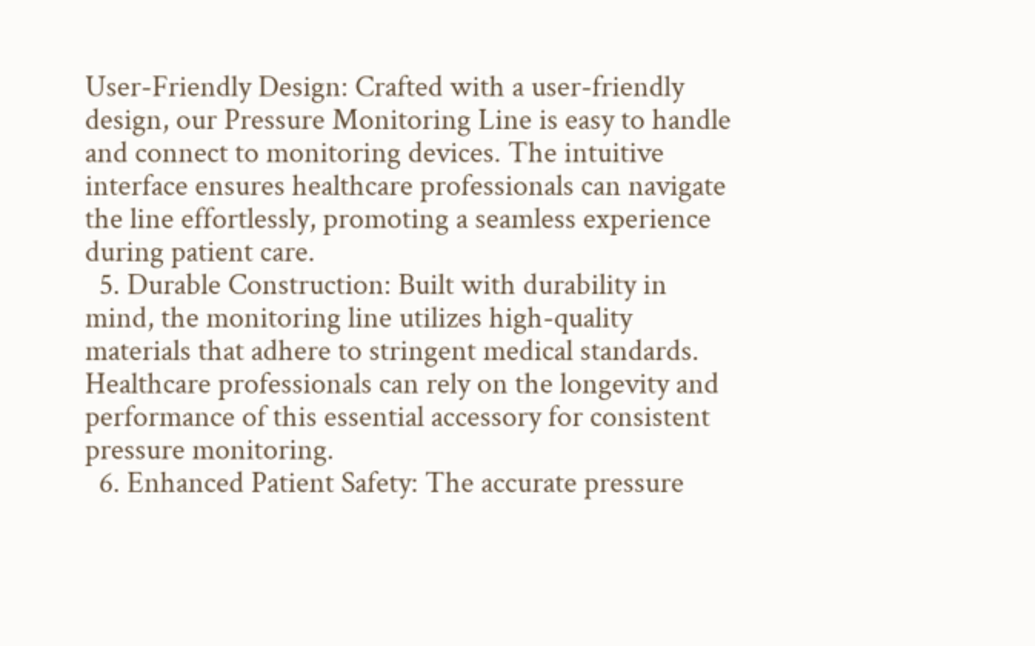User-Friendly Design: Crafted with a user-friendly design, our Pressure Monitoring Line is easy to handle and connect to monitoring devices. The intuitive interface ensures healthcare professionals can navigate the line effortlessly, promoting a seamless experience during patient care.
  5. Durable Construction: Built with durability in mind, the monitoring line utilizes high-quality materials that adhere to stringent medical standards. Healthcare professionals can rely on the longevity and performance of this essential accessory for consistent pressure monitoring.
  6. Enhanced Patient Safety: The accurate pressure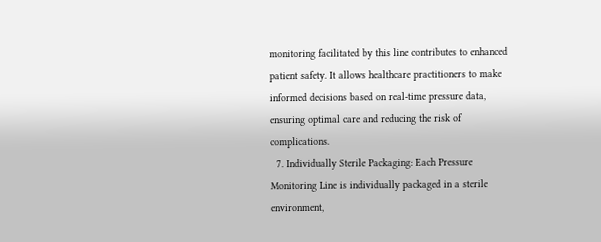monitoring facilitated by this line contributes to enhanced patient safety. It allows healthcare practitioners to make informed decisions based on real-time pressure data, ensuring optimal care and reducing the risk of complications.
  7. Individually Sterile Packaging: Each Pressure Monitoring Line is individually packaged in a sterile environment,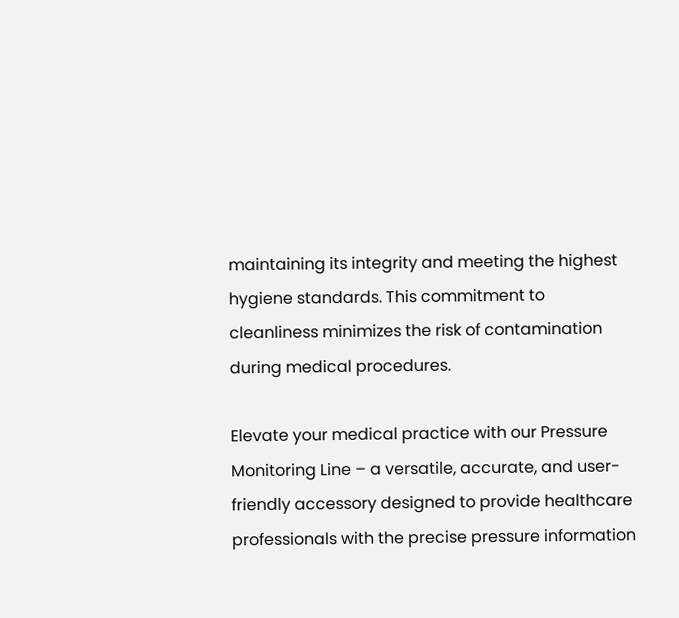maintaining its integrity and meeting the highest hygiene standards. This commitment to cleanliness minimizes the risk of contamination during medical procedures.

Elevate your medical practice with our Pressure Monitoring Line – a versatile, accurate, and user-friendly accessory designed to provide healthcare professionals with the precise pressure information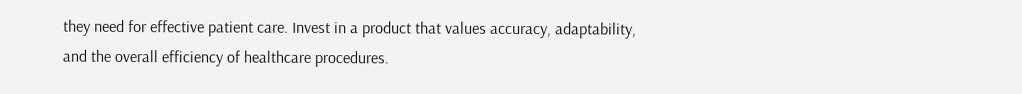they need for effective patient care. Invest in a product that values accuracy, adaptability, and the overall efficiency of healthcare procedures.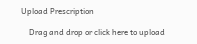Upload Prescription

    Drag and drop or click here to upload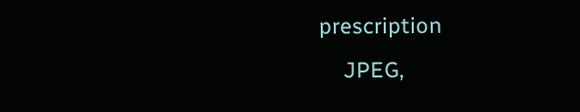prescription
    JPEG,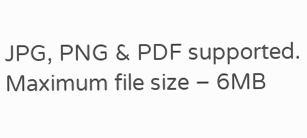JPG, PNG & PDF supported. Maximum file size – 6MB